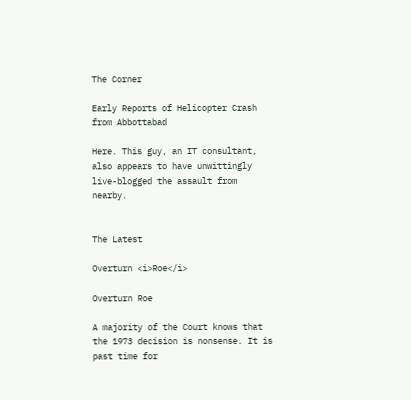The Corner

Early Reports of Helicopter Crash from Abbottabad

Here. This guy, an IT consultant, also appears to have unwittingly live-blogged the assault from nearby.


The Latest

Overturn <i>Roe</i>

Overturn Roe

A majority of the Court knows that the 1973 decision is nonsense. It is past time for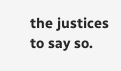the justices to say so.